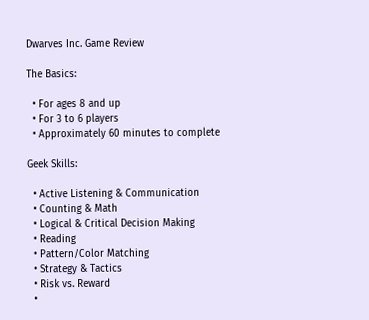Dwarves Inc. Game Review

The Basics:

  • For ages 8 and up
  • For 3 to 6 players
  • Approximately 60 minutes to complete

Geek Skills:

  • Active Listening & Communication
  • Counting & Math
  • Logical & Critical Decision Making
  • Reading
  • Pattern/Color Matching
  • Strategy & Tactics
  • Risk vs. Reward
  •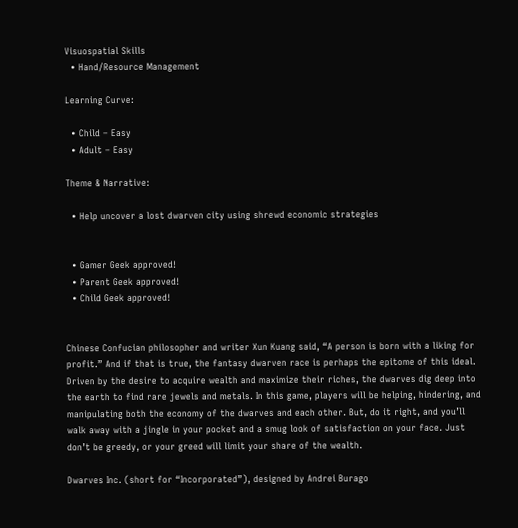Visuospatial Skills
  • Hand/Resource Management

Learning Curve:

  • Child – Easy
  • Adult – Easy

Theme & Narrative:

  • Help uncover a lost dwarven city using shrewd economic strategies


  • Gamer Geek approved!
  • Parent Geek approved!
  • Child Geek approved!


Chinese Confucian philosopher and writer Xun Kuang said, “A person is born with a liking for profit.” And if that is true, the fantasy dwarven race is perhaps the epitome of this ideal. Driven by the desire to acquire wealth and maximize their riches, the dwarves dig deep into the earth to find rare jewels and metals. In this game, players will be helping, hindering, and manipulating both the economy of the dwarves and each other. But, do it right, and you’ll walk away with a jingle in your pocket and a smug look of satisfaction on your face. Just don’t be greedy, or your greed will limit your share of the wealth.

Dwarves Inc. (short for “Incorporated”), designed by Andrei Burago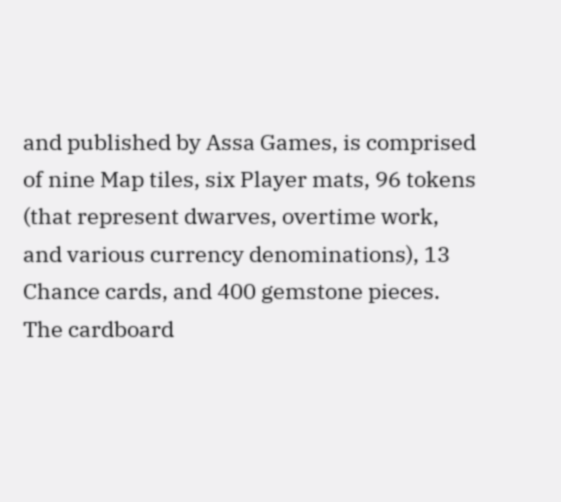and published by Assa Games, is comprised of nine Map tiles, six Player mats, 96 tokens (that represent dwarves, overtime work, and various currency denominations), 13 Chance cards, and 400 gemstone pieces. The cardboard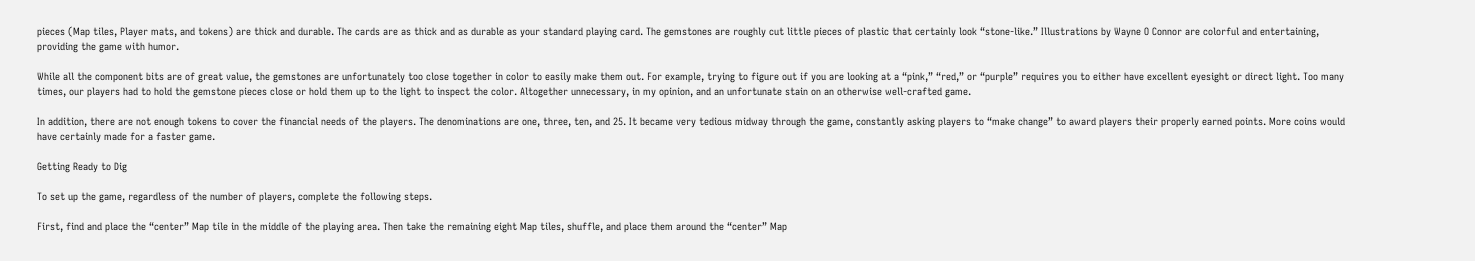pieces (Map tiles, Player mats, and tokens) are thick and durable. The cards are as thick and as durable as your standard playing card. The gemstones are roughly cut little pieces of plastic that certainly look “stone-like.” Illustrations by Wayne O Connor are colorful and entertaining, providing the game with humor.

While all the component bits are of great value, the gemstones are unfortunately too close together in color to easily make them out. For example, trying to figure out if you are looking at a “pink,” “red,” or “purple” requires you to either have excellent eyesight or direct light. Too many times, our players had to hold the gemstone pieces close or hold them up to the light to inspect the color. Altogether unnecessary, in my opinion, and an unfortunate stain on an otherwise well-crafted game.

In addition, there are not enough tokens to cover the financial needs of the players. The denominations are one, three, ten, and 25. It became very tedious midway through the game, constantly asking players to “make change” to award players their properly earned points. More coins would have certainly made for a faster game.

Getting Ready to Dig

To set up the game, regardless of the number of players, complete the following steps.

First, find and place the “center” Map tile in the middle of the playing area. Then take the remaining eight Map tiles, shuffle, and place them around the “center” Map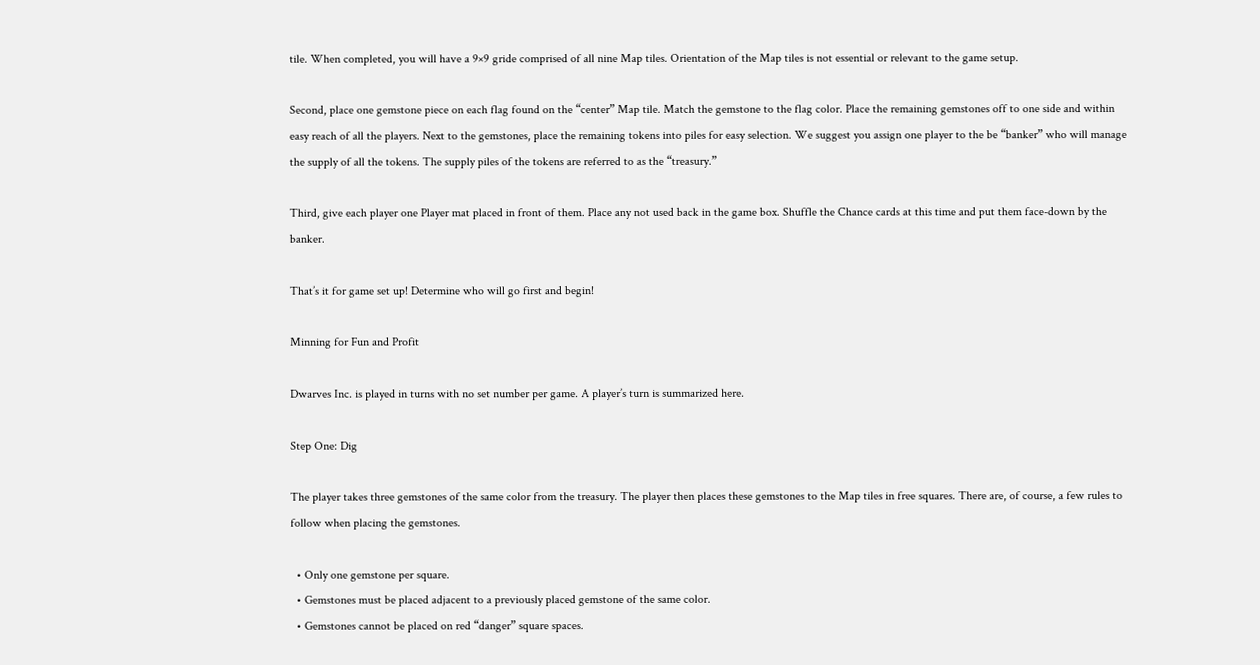tile. When completed, you will have a 9×9 gride comprised of all nine Map tiles. Orientation of the Map tiles is not essential or relevant to the game setup.

Second, place one gemstone piece on each flag found on the “center” Map tile. Match the gemstone to the flag color. Place the remaining gemstones off to one side and within easy reach of all the players. Next to the gemstones, place the remaining tokens into piles for easy selection. We suggest you assign one player to the be “banker” who will manage the supply of all the tokens. The supply piles of the tokens are referred to as the “treasury.”

Third, give each player one Player mat placed in front of them. Place any not used back in the game box. Shuffle the Chance cards at this time and put them face-down by the banker.

That’s it for game set up! Determine who will go first and begin!

Minning for Fun and Profit

Dwarves Inc. is played in turns with no set number per game. A player’s turn is summarized here.

Step One: Dig

The player takes three gemstones of the same color from the treasury. The player then places these gemstones to the Map tiles in free squares. There are, of course, a few rules to follow when placing the gemstones.

  • Only one gemstone per square.
  • Gemstones must be placed adjacent to a previously placed gemstone of the same color.
  • Gemstones cannot be placed on red “danger” square spaces.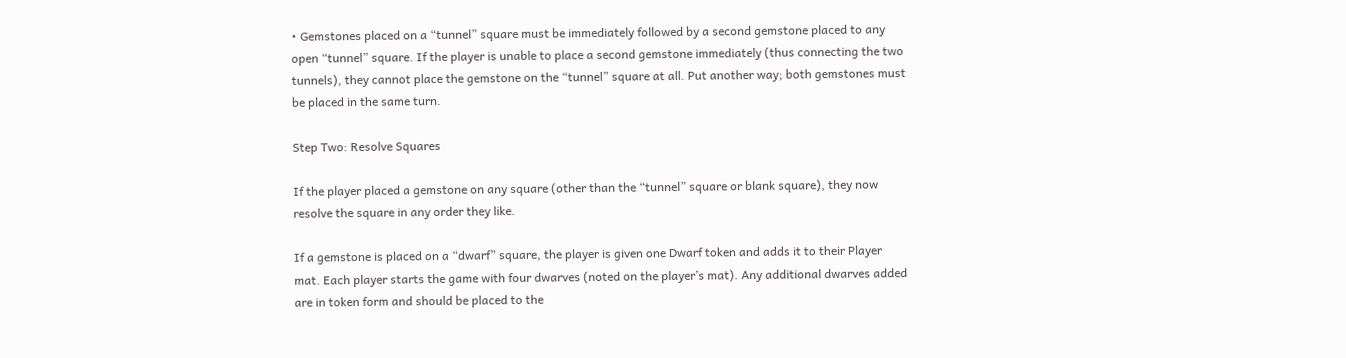• Gemstones placed on a “tunnel” square must be immediately followed by a second gemstone placed to any open “tunnel” square. If the player is unable to place a second gemstone immediately (thus connecting the two tunnels), they cannot place the gemstone on the “tunnel” square at all. Put another way; both gemstones must be placed in the same turn.

Step Two: Resolve Squares

If the player placed a gemstone on any square (other than the “tunnel” square or blank square), they now resolve the square in any order they like.

If a gemstone is placed on a “dwarf” square, the player is given one Dwarf token and adds it to their Player mat. Each player starts the game with four dwarves (noted on the player’s mat). Any additional dwarves added are in token form and should be placed to the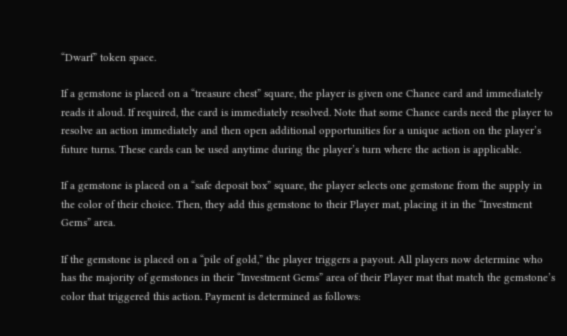“Dwarf” token space.

If a gemstone is placed on a “treasure chest” square, the player is given one Chance card and immediately reads it aloud. If required, the card is immediately resolved. Note that some Chance cards need the player to resolve an action immediately and then open additional opportunities for a unique action on the player’s future turns. These cards can be used anytime during the player’s turn where the action is applicable.

If a gemstone is placed on a “safe deposit box” square, the player selects one gemstone from the supply in the color of their choice. Then, they add this gemstone to their Player mat, placing it in the “Investment Gems” area.

If the gemstone is placed on a “pile of gold,” the player triggers a payout. All players now determine who has the majority of gemstones in their “Investment Gems” area of their Player mat that match the gemstone’s color that triggered this action. Payment is determined as follows: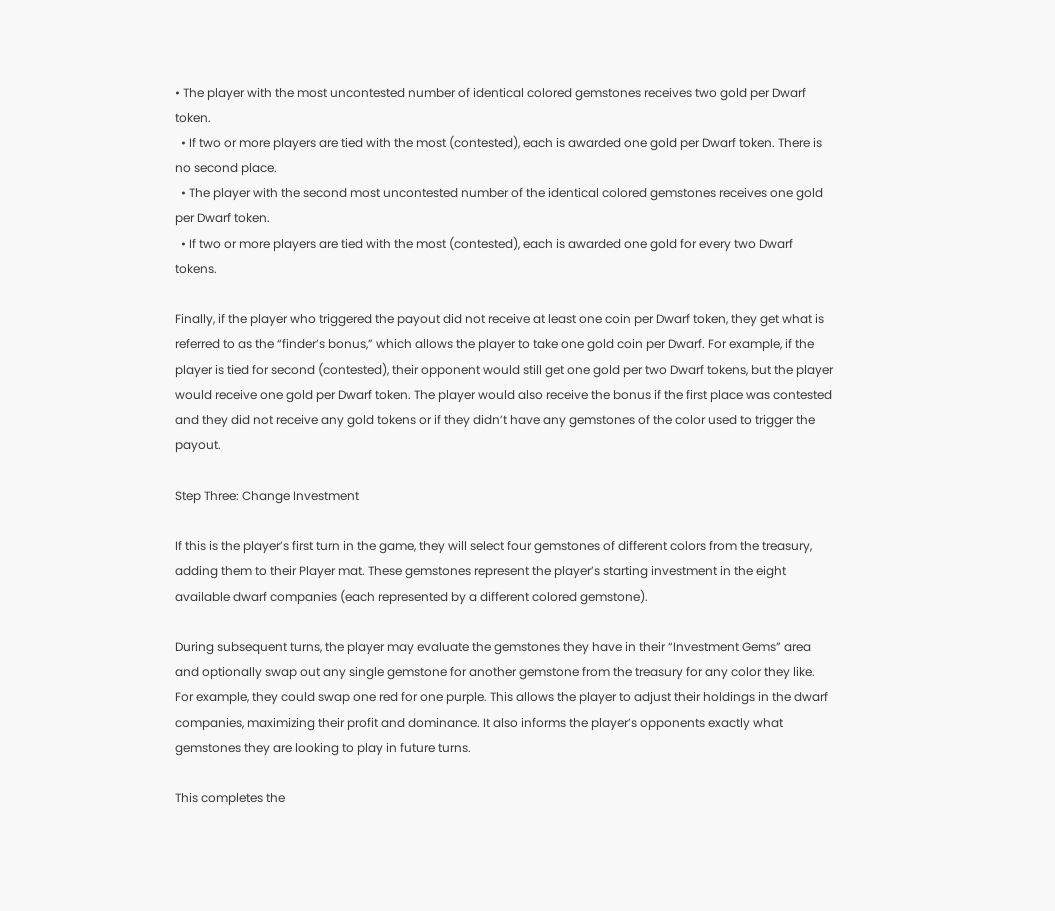• The player with the most uncontested number of identical colored gemstones receives two gold per Dwarf token.
  • If two or more players are tied with the most (contested), each is awarded one gold per Dwarf token. There is no second place.
  • The player with the second most uncontested number of the identical colored gemstones receives one gold per Dwarf token.
  • If two or more players are tied with the most (contested), each is awarded one gold for every two Dwarf tokens.

Finally, if the player who triggered the payout did not receive at least one coin per Dwarf token, they get what is referred to as the “finder’s bonus,” which allows the player to take one gold coin per Dwarf. For example, if the player is tied for second (contested), their opponent would still get one gold per two Dwarf tokens, but the player would receive one gold per Dwarf token. The player would also receive the bonus if the first place was contested and they did not receive any gold tokens or if they didn’t have any gemstones of the color used to trigger the payout.

Step Three: Change Investment

If this is the player’s first turn in the game, they will select four gemstones of different colors from the treasury, adding them to their Player mat. These gemstones represent the player’s starting investment in the eight available dwarf companies (each represented by a different colored gemstone).

During subsequent turns, the player may evaluate the gemstones they have in their “Investment Gems” area and optionally swap out any single gemstone for another gemstone from the treasury for any color they like. For example, they could swap one red for one purple. This allows the player to adjust their holdings in the dwarf companies, maximizing their profit and dominance. It also informs the player’s opponents exactly what gemstones they are looking to play in future turns.

This completes the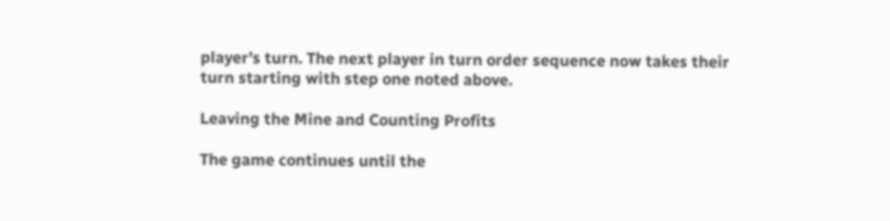player’s turn. The next player in turn order sequence now takes their turn starting with step one noted above.

Leaving the Mine and Counting Profits

The game continues until the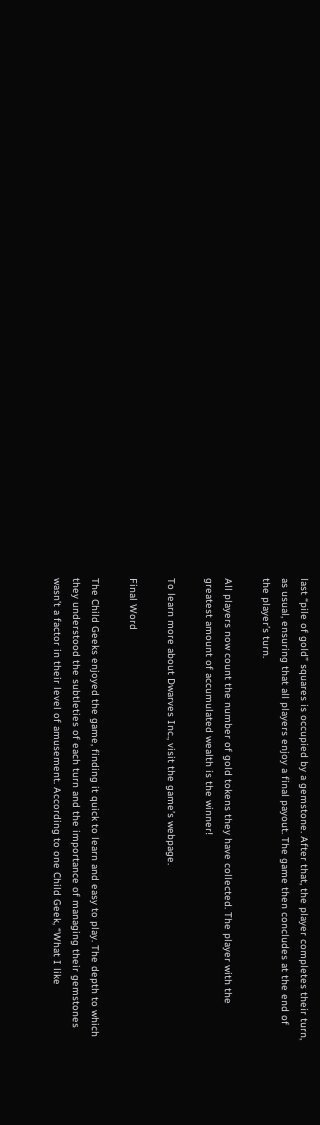last “pile of gold” squares is occupied by a gemstone. After that, the player completes their turn, as usual, ensuring that all players enjoy a final payout. The game then concludes at the end of the player’s turn.

All players now count the number of gold tokens they have collected. The player with the greatest amount of accumulated wealth is the winner!

To learn more about Dwarves Inc., visit the game’s webpage.

Final Word

The Child Geeks enjoyed the game, finding it quick to learn and easy to play. The depth to which they understood the subtleties of each turn and the importance of managing their gemstones wasn’t a factor in their level of amusement. According to one Child Geek, “What I like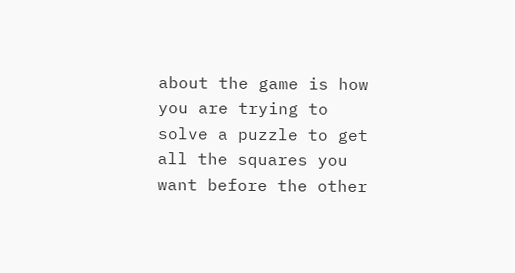about the game is how you are trying to solve a puzzle to get all the squares you want before the other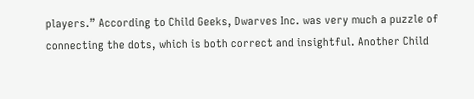players.” According to Child Geeks, Dwarves Inc. was very much a puzzle of connecting the dots, which is both correct and insightful. Another Child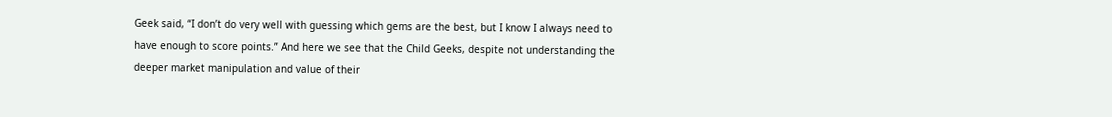Geek said, “I don’t do very well with guessing which gems are the best, but I know I always need to have enough to score points.” And here we see that the Child Geeks, despite not understanding the deeper market manipulation and value of their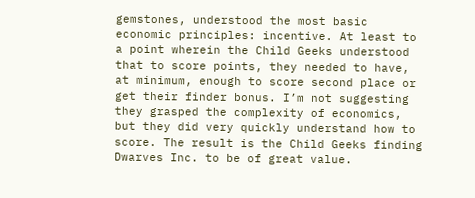gemstones, understood the most basic economic principles: incentive. At least to a point wherein the Child Geeks understood that to score points, they needed to have, at minimum, enough to score second place or get their finder bonus. I’m not suggesting they grasped the complexity of economics, but they did very quickly understand how to score. The result is the Child Geeks finding Dwarves Inc. to be of great value.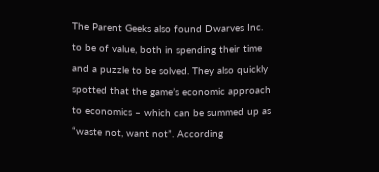The Parent Geeks also found Dwarves Inc. to be of value, both in spending their time and a puzzle to be solved. They also quickly spotted that the game’s economic approach to economics – which can be summed up as “waste not, want not”. According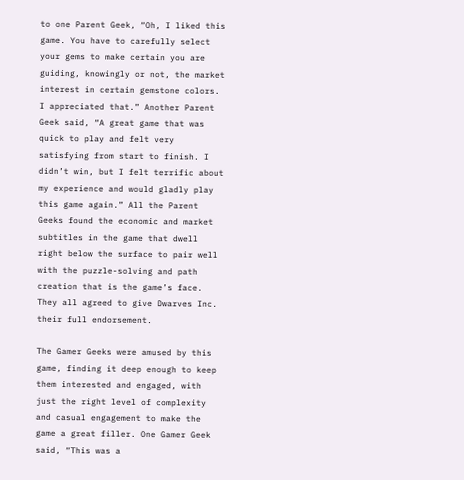to one Parent Geek, “Oh, I liked this game. You have to carefully select your gems to make certain you are guiding, knowingly or not, the market interest in certain gemstone colors. I appreciated that.” Another Parent Geek said, “A great game that was quick to play and felt very satisfying from start to finish. I didn’t win, but I felt terrific about my experience and would gladly play this game again.” All the Parent Geeks found the economic and market subtitles in the game that dwell right below the surface to pair well with the puzzle-solving and path creation that is the game’s face. They all agreed to give Dwarves Inc. their full endorsement.

The Gamer Geeks were amused by this game, finding it deep enough to keep them interested and engaged, with just the right level of complexity and casual engagement to make the game a great filler. One Gamer Geek said, “This was a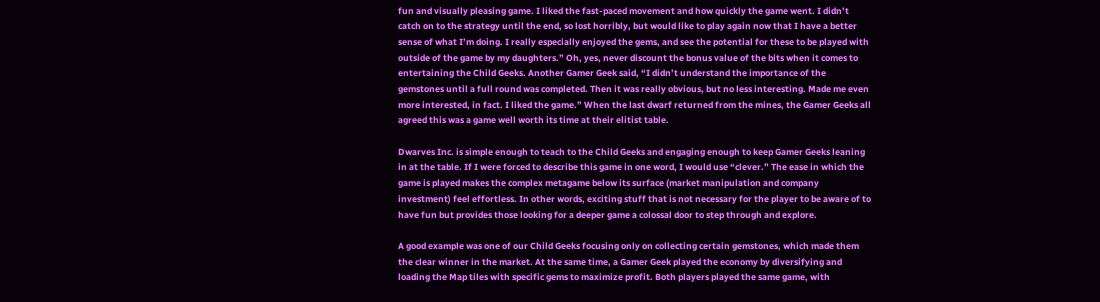fun and visually pleasing game. I liked the fast-paced movement and how quickly the game went. I didn’t catch on to the strategy until the end, so lost horribly, but would like to play again now that I have a better sense of what I’m doing. I really especially enjoyed the gems, and see the potential for these to be played with outside of the game by my daughters.” Oh, yes, never discount the bonus value of the bits when it comes to entertaining the Child Geeks. Another Gamer Geek said, “I didn’t understand the importance of the gemstones until a full round was completed. Then it was really obvious, but no less interesting. Made me even more interested, in fact. I liked the game.” When the last dwarf returned from the mines, the Gamer Geeks all agreed this was a game well worth its time at their elitist table.

Dwarves Inc. is simple enough to teach to the Child Geeks and engaging enough to keep Gamer Geeks leaning in at the table. If I were forced to describe this game in one word, I would use “clever.” The ease in which the game is played makes the complex metagame below its surface (market manipulation and company investment) feel effortless. In other words, exciting stuff that is not necessary for the player to be aware of to have fun but provides those looking for a deeper game a colossal door to step through and explore.

A good example was one of our Child Geeks focusing only on collecting certain gemstones, which made them the clear winner in the market. At the same time, a Gamer Geek played the economy by diversifying and loading the Map tiles with specific gems to maximize profit. Both players played the same game, with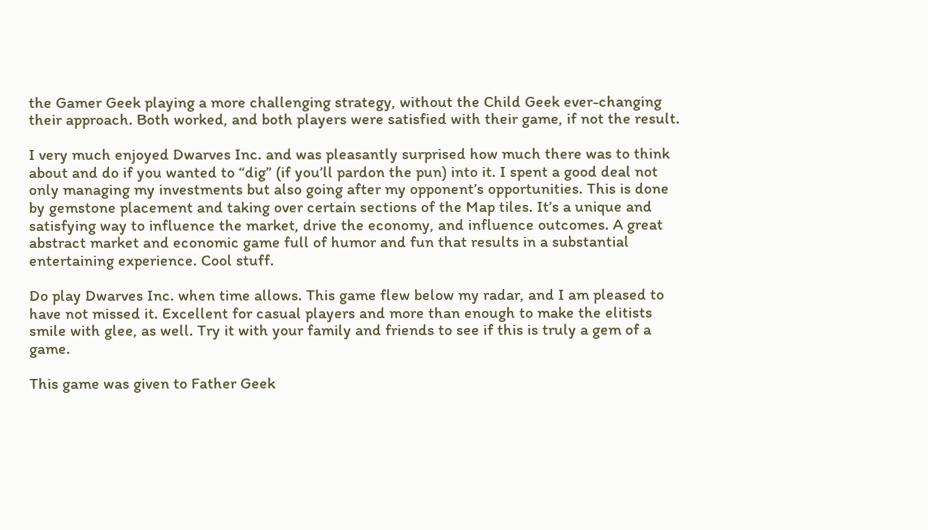the Gamer Geek playing a more challenging strategy, without the Child Geek ever-changing their approach. Both worked, and both players were satisfied with their game, if not the result.

I very much enjoyed Dwarves Inc. and was pleasantly surprised how much there was to think about and do if you wanted to “dig” (if you’ll pardon the pun) into it. I spent a good deal not only managing my investments but also going after my opponent’s opportunities. This is done by gemstone placement and taking over certain sections of the Map tiles. It’s a unique and satisfying way to influence the market, drive the economy, and influence outcomes. A great abstract market and economic game full of humor and fun that results in a substantial entertaining experience. Cool stuff.

Do play Dwarves Inc. when time allows. This game flew below my radar, and I am pleased to have not missed it. Excellent for casual players and more than enough to make the elitists smile with glee, as well. Try it with your family and friends to see if this is truly a gem of a game.

This game was given to Father Geek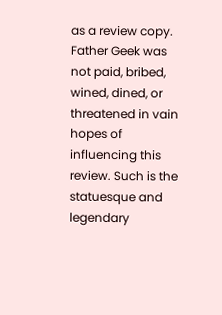as a review copy. Father Geek was not paid, bribed, wined, dined, or threatened in vain hopes of influencing this review. Such is the statuesque and legendary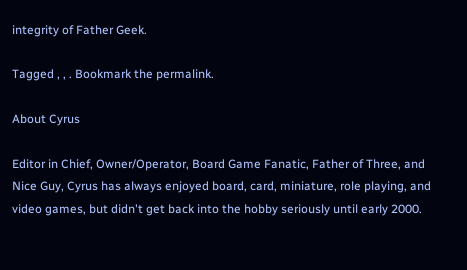integrity of Father Geek.

Tagged , , . Bookmark the permalink.

About Cyrus

Editor in Chief, Owner/Operator, Board Game Fanatic, Father of Three, and Nice Guy, Cyrus has always enjoyed board, card, miniature, role playing, and video games, but didn't get back into the hobby seriously until early 2000.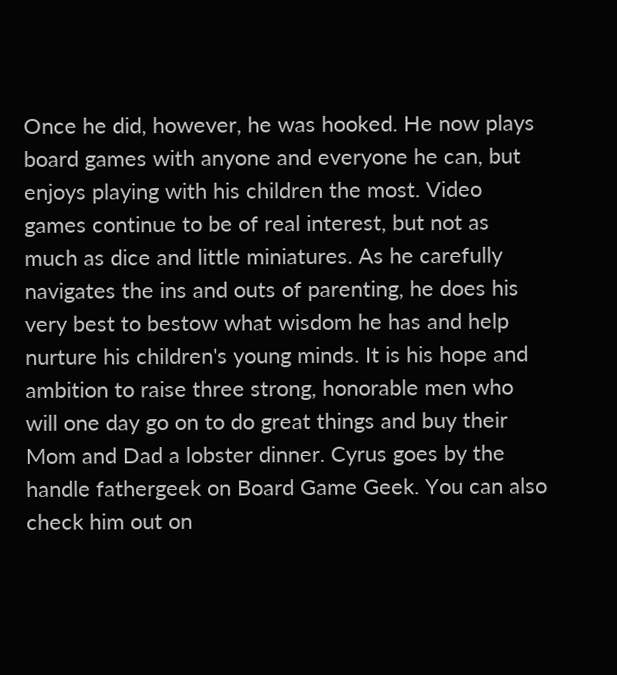Once he did, however, he was hooked. He now plays board games with anyone and everyone he can, but enjoys playing with his children the most. Video games continue to be of real interest, but not as much as dice and little miniatures. As he carefully navigates the ins and outs of parenting, he does his very best to bestow what wisdom he has and help nurture his children's young minds. It is his hope and ambition to raise three strong, honorable men who will one day go on to do great things and buy their Mom and Dad a lobster dinner. Cyrus goes by the handle fathergeek on Board Game Geek. You can also check him out on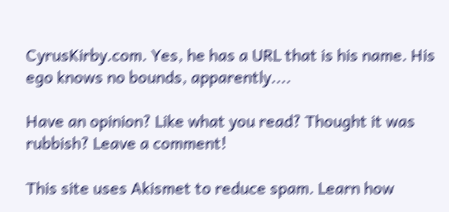CyrusKirby.com. Yes, he has a URL that is his name. His ego knows no bounds, apparently....

Have an opinion? Like what you read? Thought it was rubbish? Leave a comment!

This site uses Akismet to reduce spam. Learn how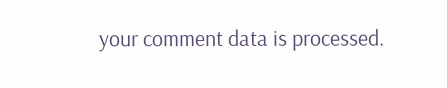your comment data is processed.